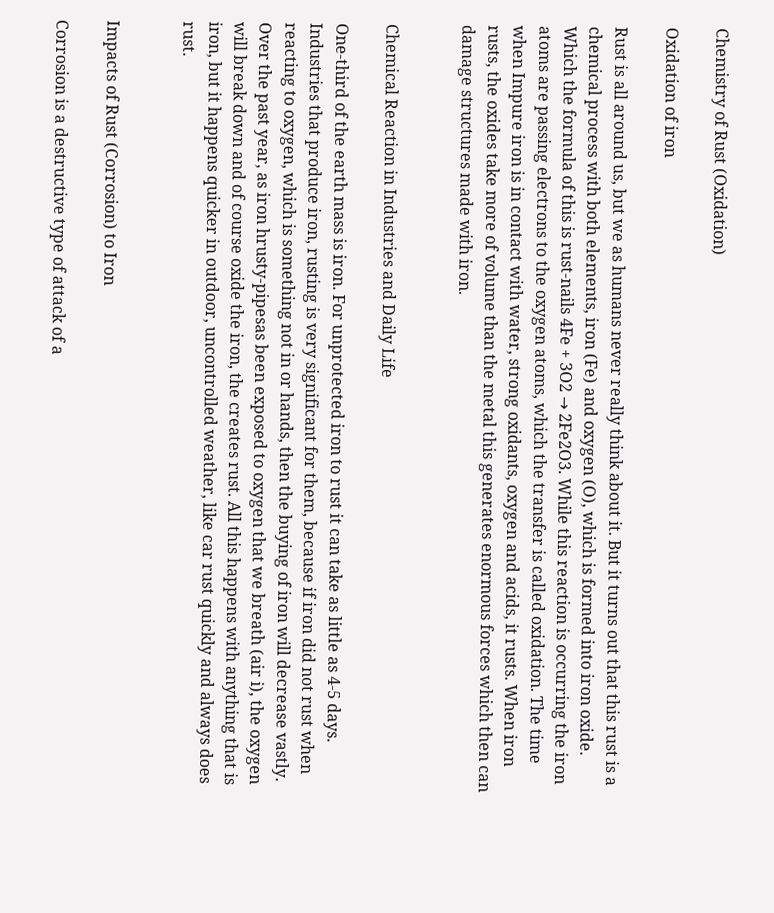Chemistry of Rust (Oxidation)

Oxidation of iron

Rust is all around us, but we as humans never really think about it. But it turns out that this rust is a chemical process with both elements, iron (Fe) and oxygen (O), which is formed into iron oxide. Which the formula of this is rust-nails 4Fe + 3O2 → 2Fe2O3. While this reaction is occurring the iron atoms are passing electrons to the oxygen atoms, which the transfer is called oxidation. The time when Impure iron is in contact with water, strong oxidants, oxygen and acids, it rusts. When iron rusts, the oxides take more of volume than the metal this generates enormous forces which then can damage structures made with iron.


Chemical Reaction in Industries and Daily Life

One-third of the earth mass is iron. For unprotected iron to rust it can take as little as 4-5 days. Industries that produce iron, rusting is very significant for them, because if iron did not rust when reacting to oxygen, which is something not in or hands, then the buying of iron will decrease vastly. Over the past year, as iron hrusty-pipesas been exposed to oxygen that we breath (air i), the oxygen will break down and of course oxide the iron, the creates rust. All this happens with anything that is iron, but it happens quicker in outdoor, uncontrolled weather, like car rust quickly and always does rust.


Impacts of Rust (Corrosion) to Iron

Corrosion is a destructive type of attack of a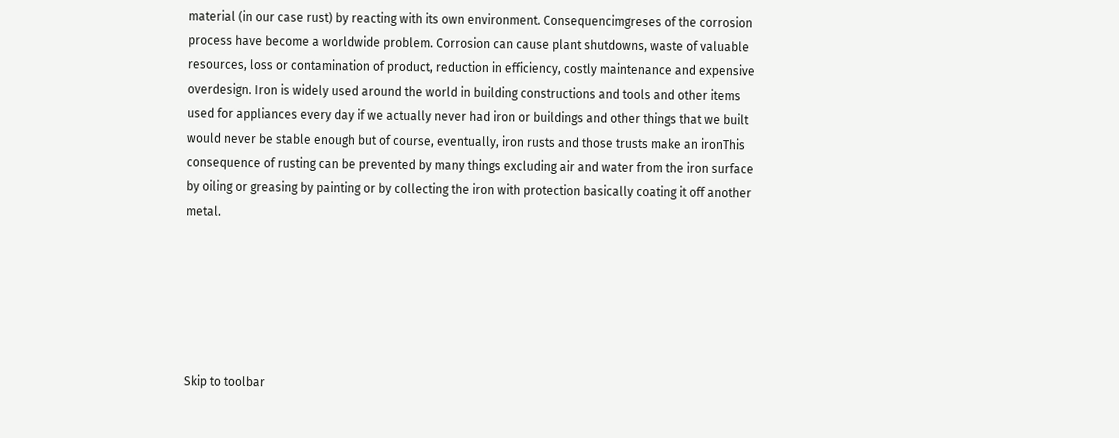material (in our case rust) by reacting with its own environment. Consequencimgreses of the corrosion process have become a worldwide problem. Corrosion can cause plant shutdowns, waste of valuable resources, loss or contamination of product, reduction in efficiency, costly maintenance and expensive overdesign. Iron is widely used around the world in building constructions and tools and other items used for appliances every day if we actually never had iron or buildings and other things that we built would never be stable enough but of course, eventually, iron rusts and those trusts make an ironThis consequence of rusting can be prevented by many things excluding air and water from the iron surface by oiling or greasing by painting or by collecting the iron with protection basically coating it off another metal.






Skip to toolbar